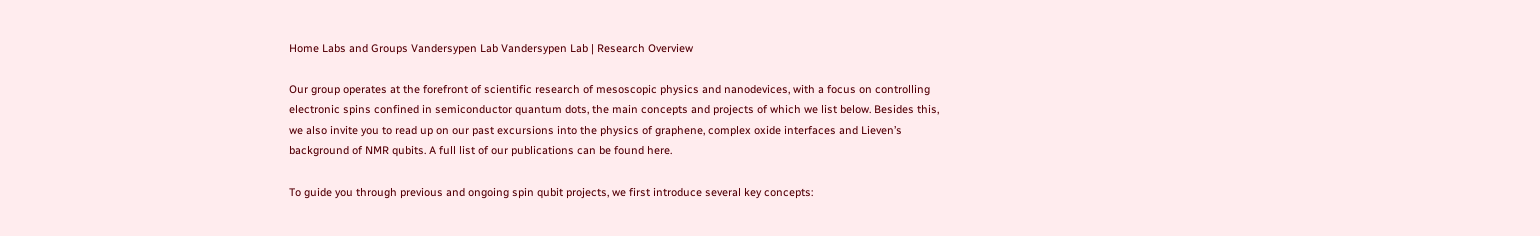Home Labs and Groups Vandersypen Lab Vandersypen Lab | Research Overview

Our group operates at the forefront of scientific research of mesoscopic physics and nanodevices, with a focus on controlling electronic spins confined in semiconductor quantum dots, the main concepts and projects of which we list below. Besides this, we also invite you to read up on our past excursions into the physics of graphene, complex oxide interfaces and Lieven’s background of NMR qubits. A full list of our publications can be found here.

To guide you through previous and ongoing spin qubit projects, we first introduce several key concepts: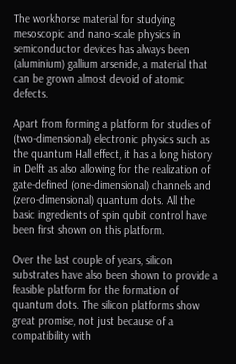The workhorse material for studying mesoscopic and nano-scale physics in semiconductor devices has always been (aluminium) gallium arsenide, a material that can be grown almost devoid of atomic defects.

Apart from forming a platform for studies of (two-dimensional) electronic physics such as the quantum Hall effect, it has a long history in Delft as also allowing for the realization of gate-defined (one-dimensional) channels and (zero-dimensional) quantum dots. All the basic ingredients of spin qubit control have been first shown on this platform.

Over the last couple of years, silicon substrates have also been shown to provide a feasible platform for the formation of quantum dots. The silicon platforms show great promise, not just because of a compatibility with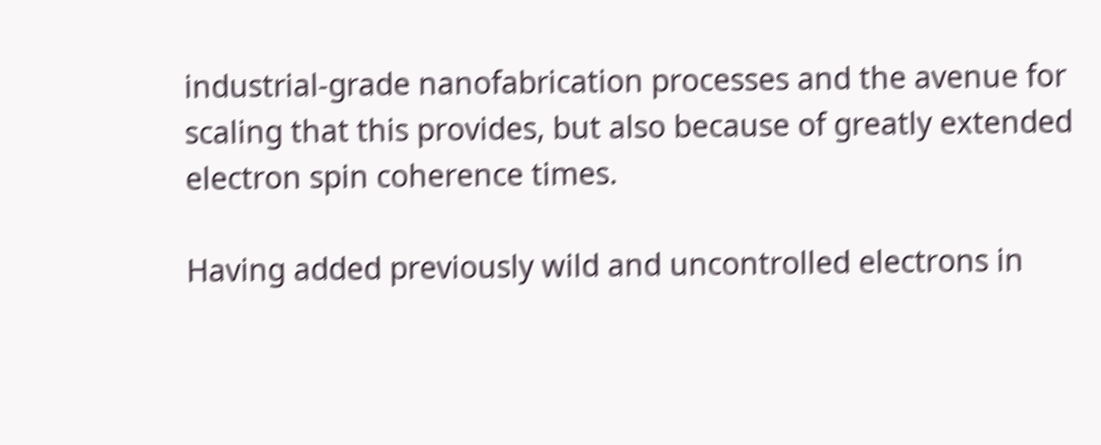industrial-grade nanofabrication processes and the avenue for scaling that this provides, but also because of greatly extended electron spin coherence times.

Having added previously wild and uncontrolled electrons in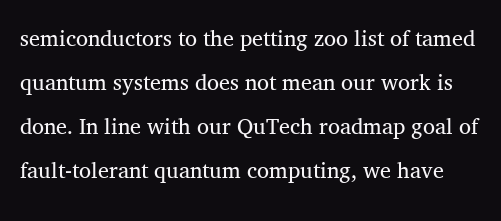semiconductors to the petting zoo list of tamed quantum systems does not mean our work is done. In line with our QuTech roadmap goal of fault-tolerant quantum computing, we have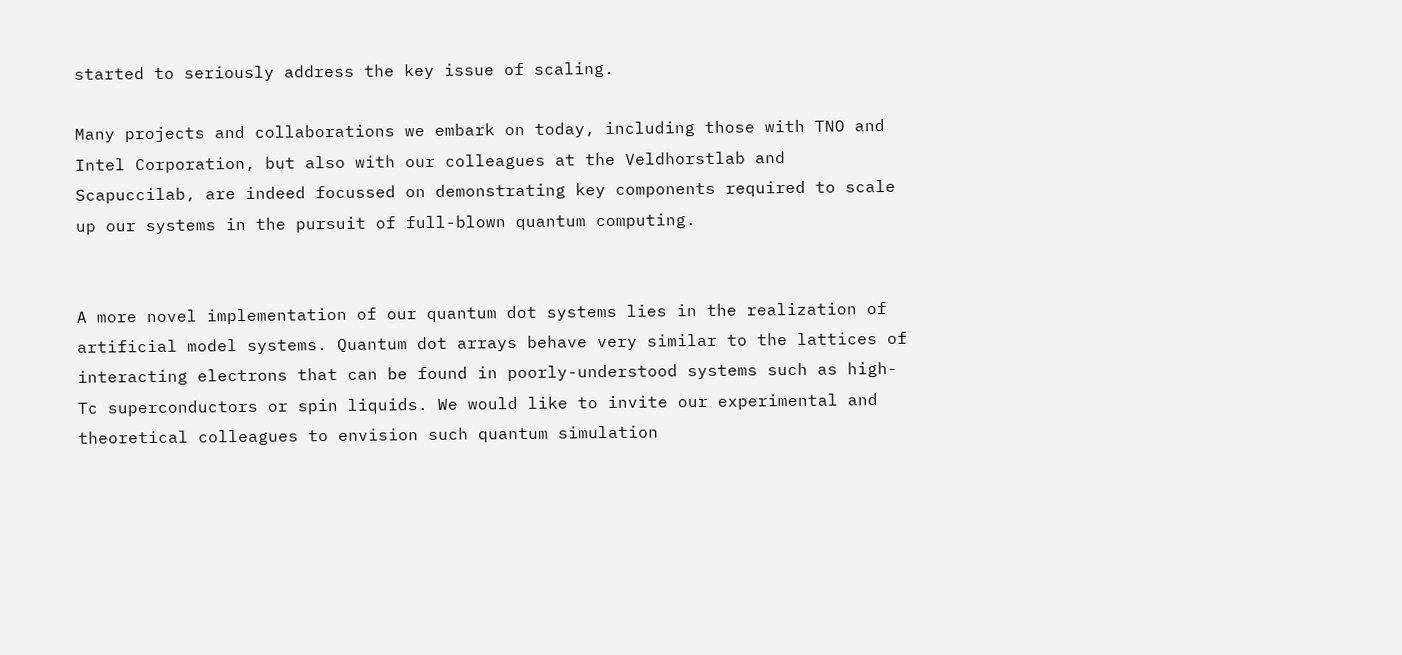started to seriously address the key issue of scaling.

Many projects and collaborations we embark on today, including those with TNO and Intel Corporation, but also with our colleagues at the Veldhorstlab and Scapuccilab, are indeed focussed on demonstrating key components required to scale up our systems in the pursuit of full-blown quantum computing.


A more novel implementation of our quantum dot systems lies in the realization of artificial model systems. Quantum dot arrays behave very similar to the lattices of interacting electrons that can be found in poorly-understood systems such as high-Tc superconductors or spin liquids. We would like to invite our experimental and theoretical colleagues to envision such quantum simulation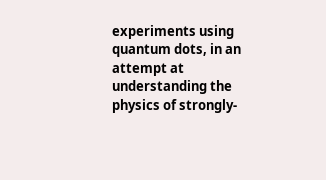experiments using quantum dots, in an attempt at understanding the physics of strongly-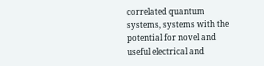correlated quantum systems, systems with the potential for novel and useful electrical and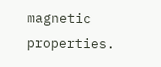magnetic properties.